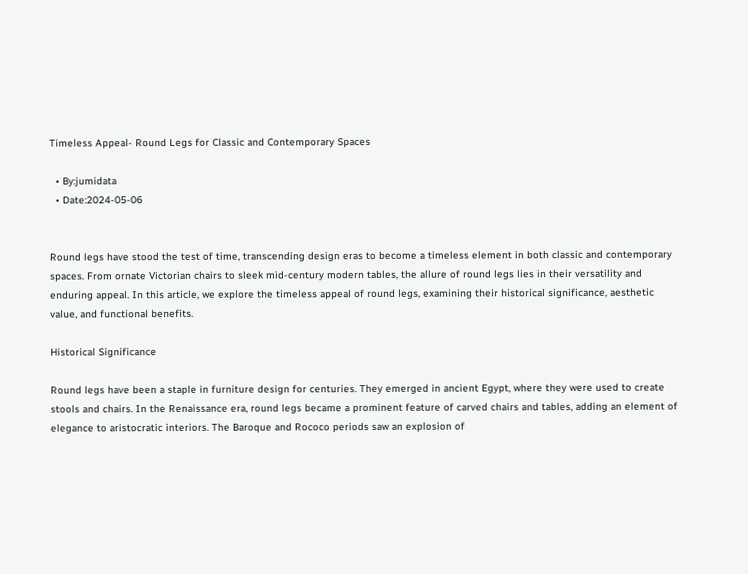Timeless Appeal- Round Legs for Classic and Contemporary Spaces

  • By:jumidata
  • Date:2024-05-06


Round legs have stood the test of time, transcending design eras to become a timeless element in both classic and contemporary spaces. From ornate Victorian chairs to sleek mid-century modern tables, the allure of round legs lies in their versatility and enduring appeal. In this article, we explore the timeless appeal of round legs, examining their historical significance, aesthetic value, and functional benefits.

Historical Significance

Round legs have been a staple in furniture design for centuries. They emerged in ancient Egypt, where they were used to create stools and chairs. In the Renaissance era, round legs became a prominent feature of carved chairs and tables, adding an element of elegance to aristocratic interiors. The Baroque and Rococo periods saw an explosion of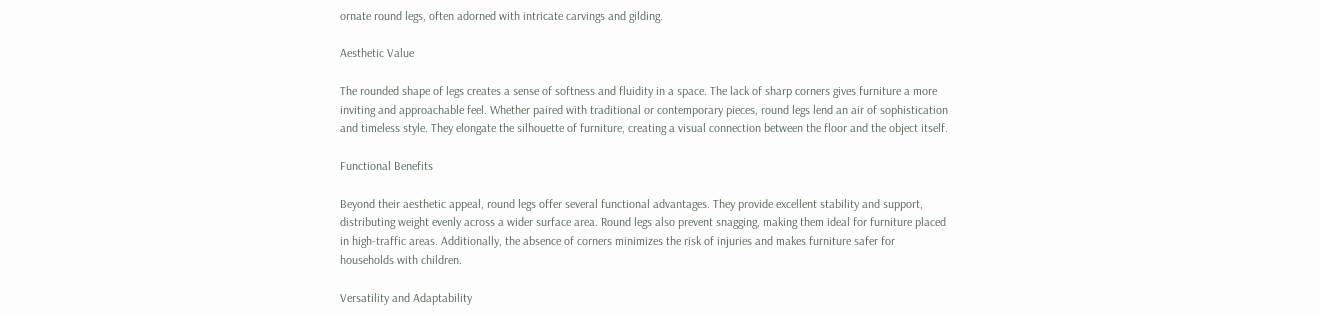ornate round legs, often adorned with intricate carvings and gilding.

Aesthetic Value

The rounded shape of legs creates a sense of softness and fluidity in a space. The lack of sharp corners gives furniture a more inviting and approachable feel. Whether paired with traditional or contemporary pieces, round legs lend an air of sophistication and timeless style. They elongate the silhouette of furniture, creating a visual connection between the floor and the object itself.

Functional Benefits

Beyond their aesthetic appeal, round legs offer several functional advantages. They provide excellent stability and support, distributing weight evenly across a wider surface area. Round legs also prevent snagging, making them ideal for furniture placed in high-traffic areas. Additionally, the absence of corners minimizes the risk of injuries and makes furniture safer for households with children.

Versatility and Adaptability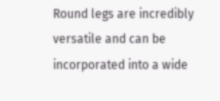Round legs are incredibly versatile and can be incorporated into a wide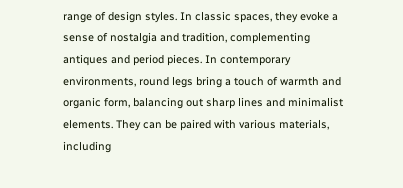range of design styles. In classic spaces, they evoke a sense of nostalgia and tradition, complementing antiques and period pieces. In contemporary environments, round legs bring a touch of warmth and organic form, balancing out sharp lines and minimalist elements. They can be paired with various materials, including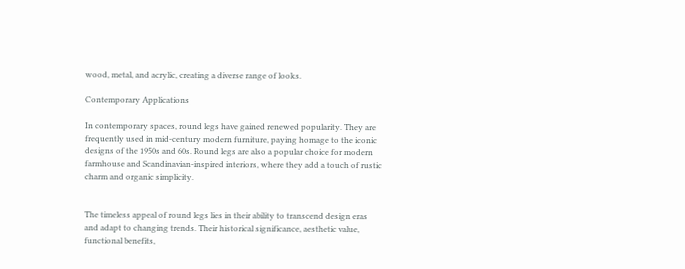wood, metal, and acrylic, creating a diverse range of looks.

Contemporary Applications

In contemporary spaces, round legs have gained renewed popularity. They are frequently used in mid-century modern furniture, paying homage to the iconic designs of the 1950s and 60s. Round legs are also a popular choice for modern farmhouse and Scandinavian-inspired interiors, where they add a touch of rustic charm and organic simplicity.


The timeless appeal of round legs lies in their ability to transcend design eras and adapt to changing trends. Their historical significance, aesthetic value, functional benefits,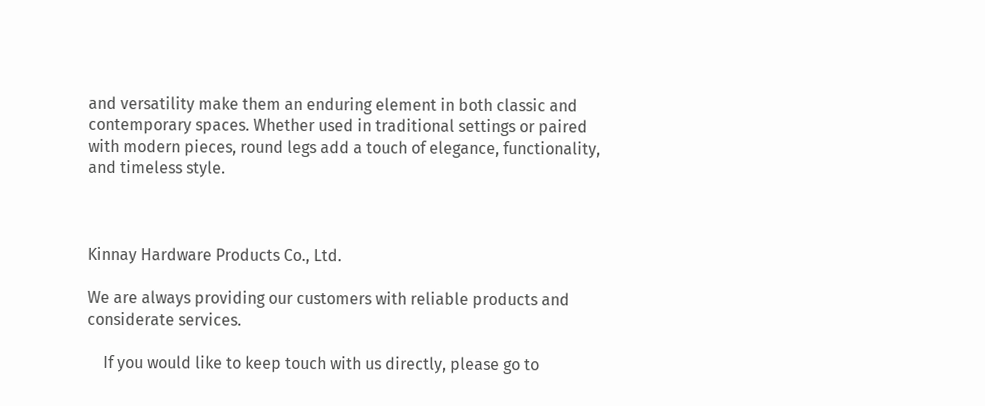and versatility make them an enduring element in both classic and contemporary spaces. Whether used in traditional settings or paired with modern pieces, round legs add a touch of elegance, functionality, and timeless style.



Kinnay Hardware Products Co., Ltd.

We are always providing our customers with reliable products and considerate services.

    If you would like to keep touch with us directly, please go to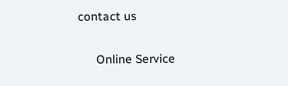contact us


      Online Service